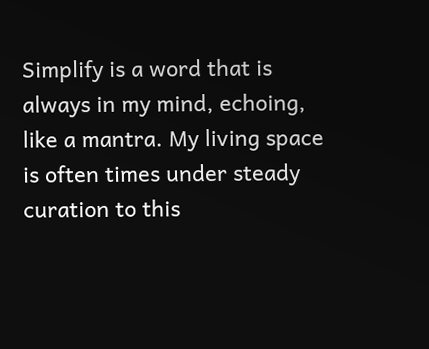Simplify is a word that is always in my mind, echoing, like a mantra. My living space is often times under steady curation to this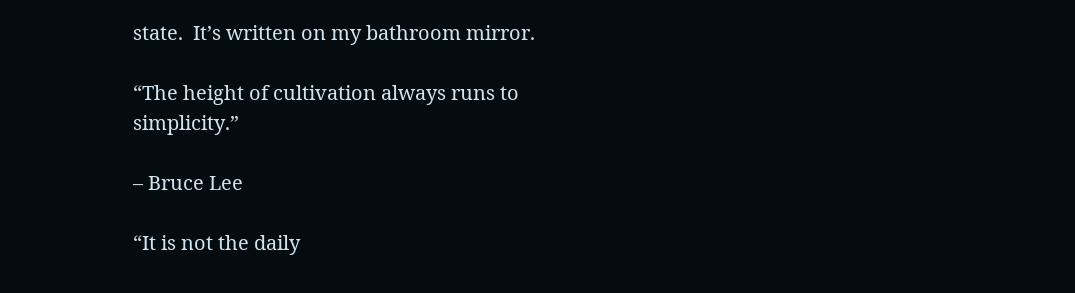state.  It’s written on my bathroom mirror.

“The height of cultivation always runs to simplicity.”

– Bruce Lee

“It is not the daily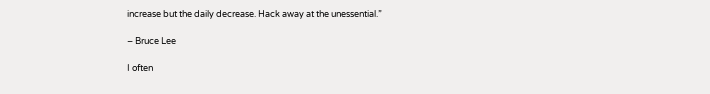increase but the daily decrease. Hack away at the unessential.”

– Bruce Lee

I often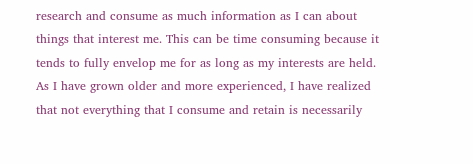research and consume as much information as I can about things that interest me. This can be time consuming because it tends to fully envelop me for as long as my interests are held. As I have grown older and more experienced, I have realized that not everything that I consume and retain is necessarily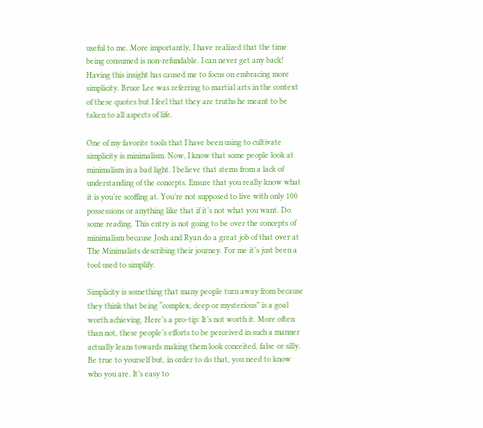useful to me. More importantly, I have realized that the time being consumed is non-refundable. I can never get any back! Having this insight has caused me to focus on embracing more simplicity. Bruce Lee was referring to martial arts in the context of these quotes but I feel that they are truths he meant to be taken to all aspects of life.

One of my favorite tools that I have been using to cultivate simplicity is minimalism. Now, I know that some people look at minimalism in a bad light. I believe that stems from a lack of understanding of the concepts. Ensure that you really know what it is you’re scoffing at. You’re not supposed to live with only 100 possessions or anything like that if it’s not what you want. Do some reading. This entry is not going to be over the concepts of minimalism because Josh and Ryan do a great job of that over at The Minimalists describing their journey. For me it’s just been a tool used to simplify.

Simplicity is something that many people turn away from because they think that being “complex, deep or mysterious” is a goal worth achieving. Here’s a pro-tip: It’s not worth it. More often than not, these people’s efforts to be perceived in such a manner actually leans towards making them look conceited, false or silly. Be true to yourself but, in order to do that, you need to know who you are. It’s easy to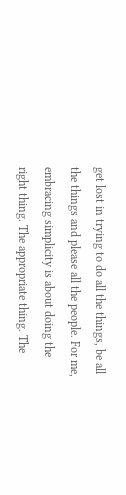get lost in trying to do all the things, be all the things and please all the people. For me, embracing simplicity is about doing the right thing. The appropriate thing. The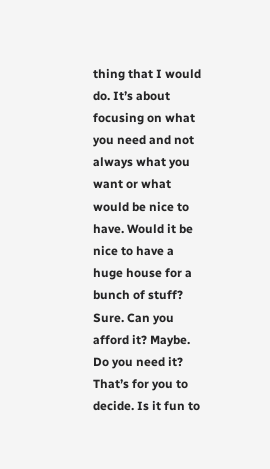thing that I would do. It’s about focusing on what you need and not always what you want or what would be nice to have. Would it be nice to have a huge house for a bunch of stuff? Sure. Can you afford it? Maybe. Do you need it? That’s for you to decide. Is it fun to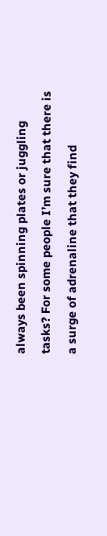always been spinning plates or juggling tasks? For some people I’m sure that there is a surge of adrenaline that they find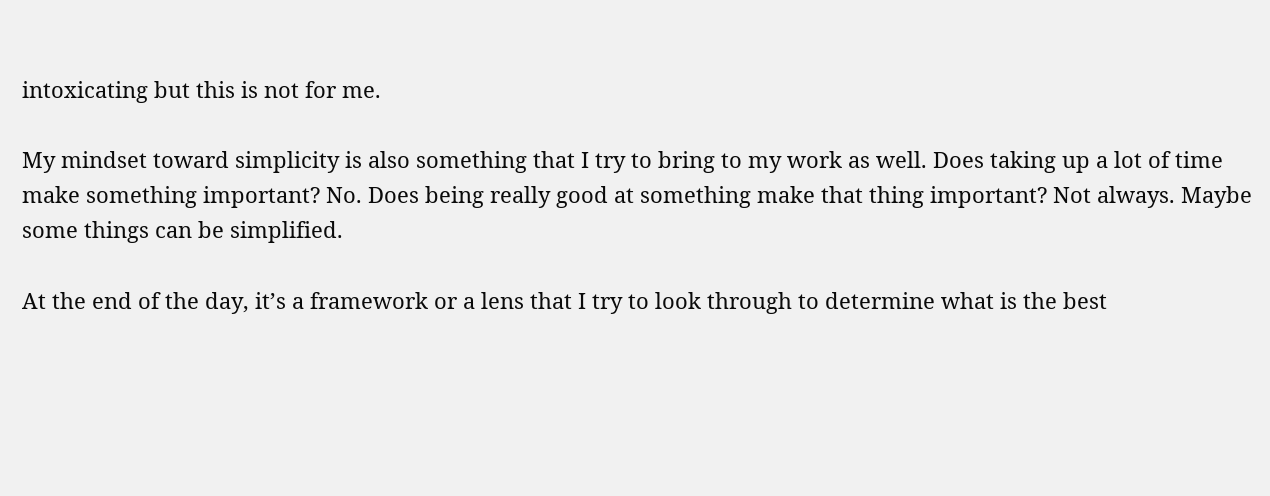intoxicating but this is not for me.

My mindset toward simplicity is also something that I try to bring to my work as well. Does taking up a lot of time make something important? No. Does being really good at something make that thing important? Not always. Maybe some things can be simplified.

At the end of the day, it’s a framework or a lens that I try to look through to determine what is the best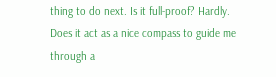thing to do next. Is it full-proof? Hardly. Does it act as a nice compass to guide me through a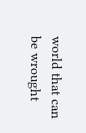world that can be wrought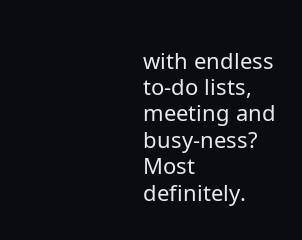with endless to-do lists, meeting and busy-ness? Most definitely.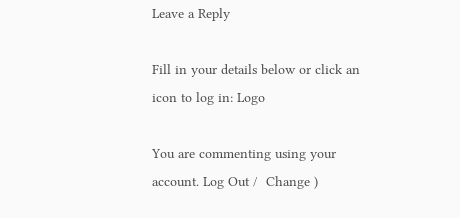Leave a Reply

Fill in your details below or click an icon to log in: Logo

You are commenting using your account. Log Out /  Change )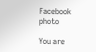Facebook photo

You are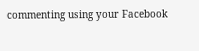commenting using your Facebook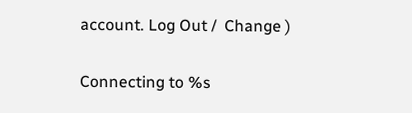account. Log Out /  Change )

Connecting to %s